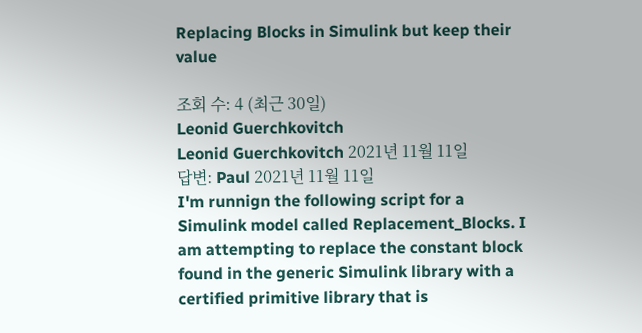Replacing Blocks in Simulink but keep their value

조회 수: 4 (최근 30일)
Leonid Guerchkovitch
Leonid Guerchkovitch 2021년 11월 11일
답변: Paul 2021년 11월 11일
I'm runnign the following script for a Simulink model called Replacement_Blocks. I am attempting to replace the constant block found in the generic Simulink library with a certified primitive library that is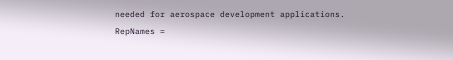needed for aerospace development applications.
RepNames =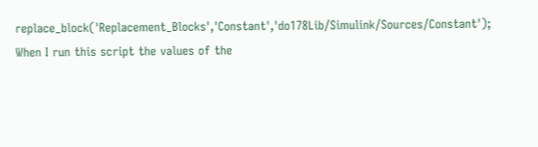replace_block('Replacement_Blocks','Constant','do178Lib/Simulink/Sources/Constant');
When I run this script the values of the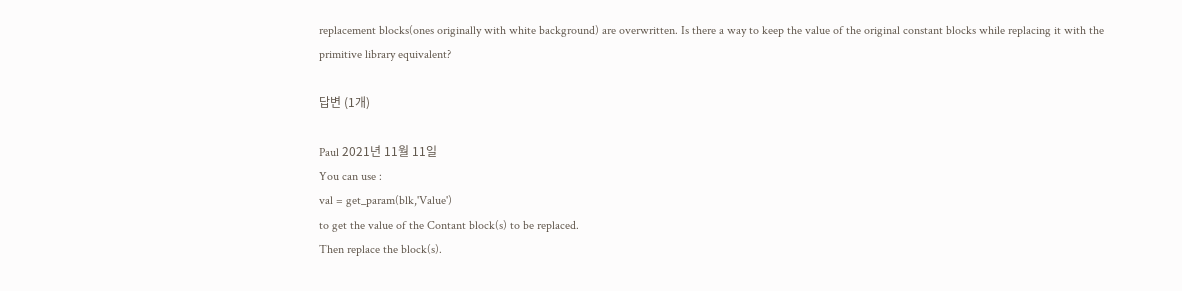replacement blocks(ones originally with white background) are overwritten. Is there a way to keep the value of the original constant blocks while replacing it with the primitive library equivalent?

답변 (1개)

Paul 2021년 11월 11일
You can use :
val = get_param(blk,'Value')
to get the value of the Contant block(s) to be replaced.
Then replace the block(s).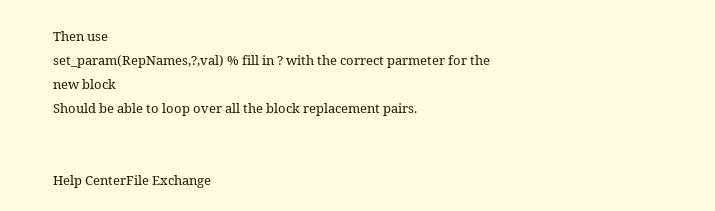Then use
set_param(RepNames,?,val) % fill in ? with the correct parmeter for the new block
Should be able to loop over all the block replacement pairs.


Help CenterFile Exchange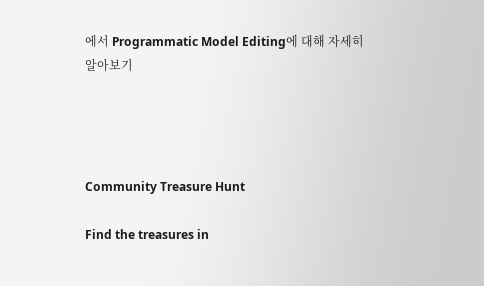에서 Programmatic Model Editing에 대해 자세히 알아보기




Community Treasure Hunt

Find the treasures in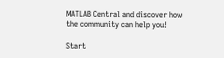MATLAB Central and discover how the community can help you!

Start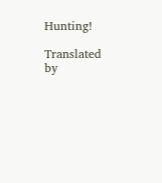Hunting!

Translated by